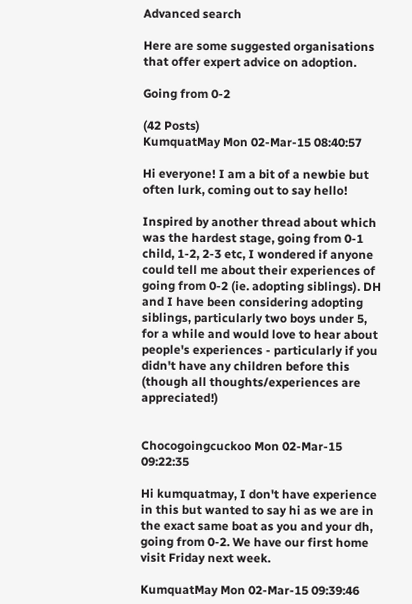Advanced search

Here are some suggested organisations that offer expert advice on adoption.

Going from 0-2

(42 Posts)
KumquatMay Mon 02-Mar-15 08:40:57

Hi everyone! I am a bit of a newbie but often lurk, coming out to say hello!

Inspired by another thread about which was the hardest stage, going from 0-1 child, 1-2, 2-3 etc, I wondered if anyone could tell me about their experiences of going from 0-2 (ie. adopting siblings). DH and I have been considering adopting siblings, particularly two boys under 5, for a while and would love to hear about people's experiences - particularly if you didn't have any children before this (though all thoughts/experiences are appreciated!)


Chocogoingcuckoo Mon 02-Mar-15 09:22:35

Hi kumquatmay, I don't have experience in this but wanted to say hi as we are in the exact same boat as you and your dh, going from 0-2. We have our first home visit Friday next week.

KumquatMay Mon 02-Mar-15 09:39:46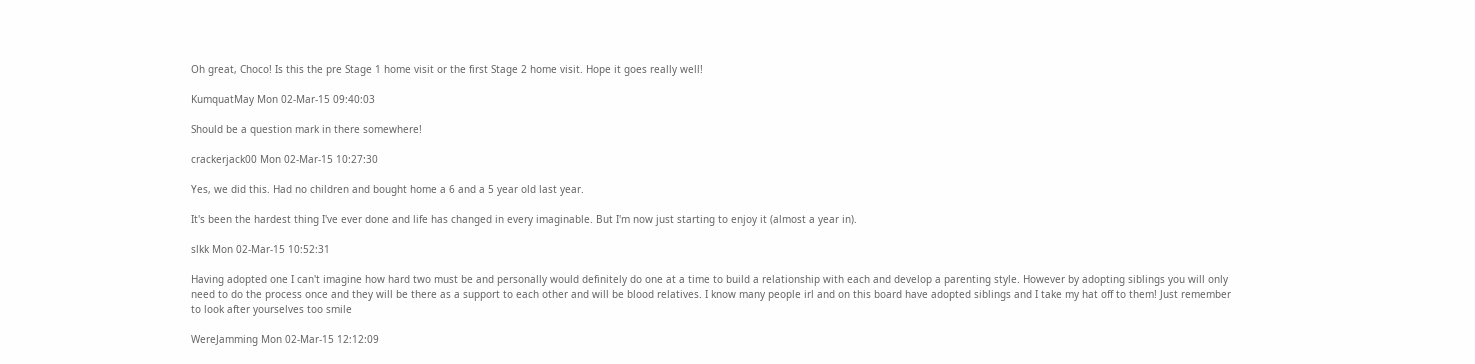Oh great, Choco! Is this the pre Stage 1 home visit or the first Stage 2 home visit. Hope it goes really well!

KumquatMay Mon 02-Mar-15 09:40:03

Should be a question mark in there somewhere!

crackerjack00 Mon 02-Mar-15 10:27:30

Yes, we did this. Had no children and bought home a 6 and a 5 year old last year.

It's been the hardest thing I've ever done and life has changed in every imaginable. But I'm now just starting to enjoy it (almost a year in).

slkk Mon 02-Mar-15 10:52:31

Having adopted one I can't imagine how hard two must be and personally would definitely do one at a time to build a relationship with each and develop a parenting style. However by adopting siblings you will only need to do the process once and they will be there as a support to each other and will be blood relatives. I know many people irl and on this board have adopted siblings and I take my hat off to them! Just remember to look after yourselves too smile

WereJamming Mon 02-Mar-15 12:12:09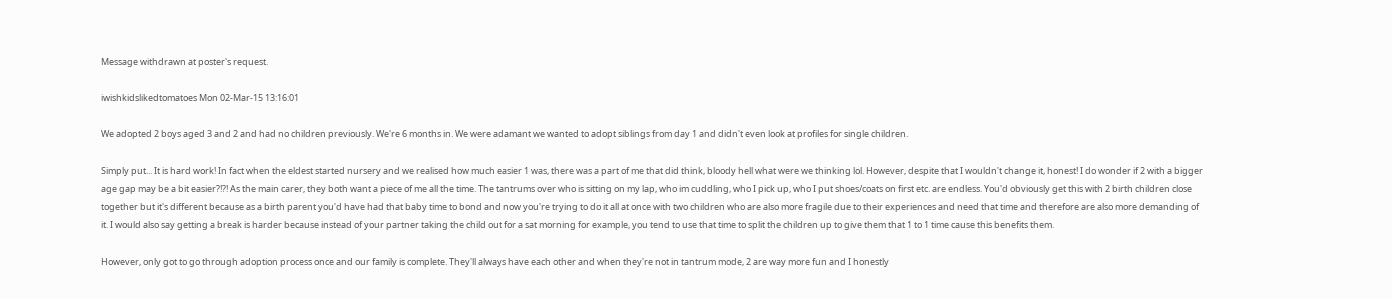Message withdrawn at poster's request.

iwishkidslikedtomatoes Mon 02-Mar-15 13:16:01

We adopted 2 boys aged 3 and 2 and had no children previously. We're 6 months in. We were adamant we wanted to adopt siblings from day 1 and didn't even look at profiles for single children.

Simply put... It is hard work! In fact when the eldest started nursery and we realised how much easier 1 was, there was a part of me that did think, bloody hell what were we thinking lol. However, despite that I wouldn't change it, honest! I do wonder if 2 with a bigger age gap may be a bit easier?!?! As the main carer, they both want a piece of me all the time. The tantrums over who is sitting on my lap, who im cuddling, who I pick up, who I put shoes/coats on first etc. are endless. You'd obviously get this with 2 birth children close together but it's different because as a birth parent you'd have had that baby time to bond and now you're trying to do it all at once with two children who are also more fragile due to their experiences and need that time and therefore are also more demanding of it. I would also say getting a break is harder because instead of your partner taking the child out for a sat morning for example, you tend to use that time to split the children up to give them that 1 to 1 time cause this benefits them.

However, only got to go through adoption process once and our family is complete. They'll always have each other and when they're not in tantrum mode, 2 are way more fun and I honestly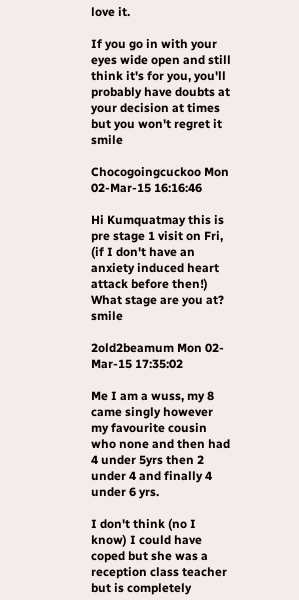love it.

If you go in with your eyes wide open and still think it's for you, you'll probably have doubts at your decision at times but you won't regret it smile

Chocogoingcuckoo Mon 02-Mar-15 16:16:46

Hi Kumquatmay this is pre stage 1 visit on Fri, (if I don't have an anxiety induced heart attack before then!) What stage are you at? smile

2old2beamum Mon 02-Mar-15 17:35:02

Me I am a wuss, my 8 came singly however my favourite cousin who none and then had 4 under 5yrs then 2 under 4 and finally 4 under 6 yrs.

I don't think (no I know) I could have coped but she was a reception class teacher but is completely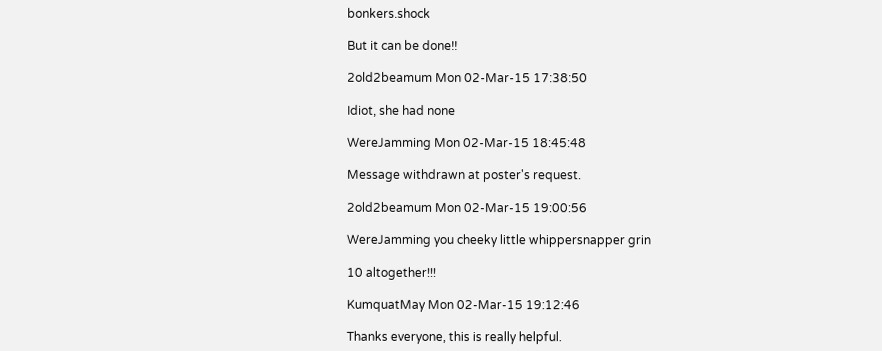bonkers.shock

But it can be done!!

2old2beamum Mon 02-Mar-15 17:38:50

Idiot, she had none

WereJamming Mon 02-Mar-15 18:45:48

Message withdrawn at poster's request.

2old2beamum Mon 02-Mar-15 19:00:56

WereJamming you cheeky little whippersnapper grin

10 altogether!!!

KumquatMay Mon 02-Mar-15 19:12:46

Thanks everyone, this is really helpful.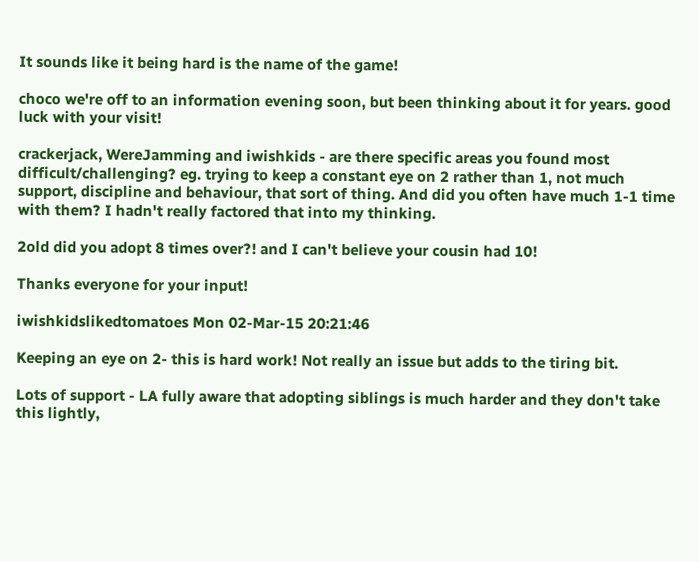It sounds like it being hard is the name of the game!

choco we're off to an information evening soon, but been thinking about it for years. good luck with your visit!

crackerjack, WereJamming and iwishkids - are there specific areas you found most difficult/challenging? eg. trying to keep a constant eye on 2 rather than 1, not much support, discipline and behaviour, that sort of thing. And did you often have much 1-1 time with them? I hadn't really factored that into my thinking.

2old did you adopt 8 times over?! and I can't believe your cousin had 10!

Thanks everyone for your input!

iwishkidslikedtomatoes Mon 02-Mar-15 20:21:46

Keeping an eye on 2- this is hard work! Not really an issue but adds to the tiring bit.

Lots of support - LA fully aware that adopting siblings is much harder and they don't take this lightly,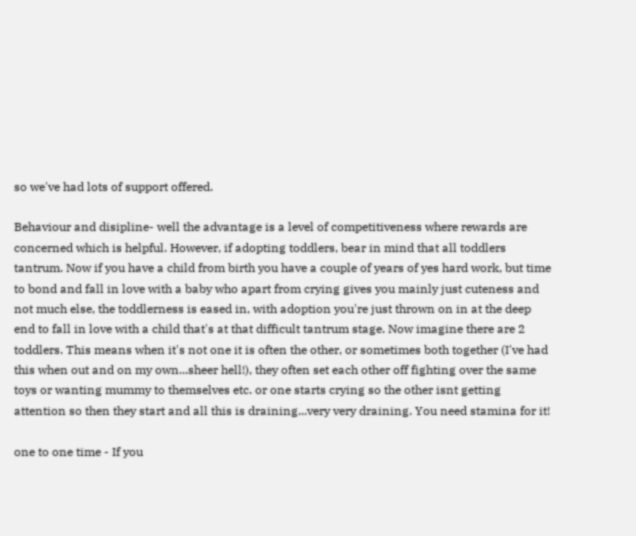so we've had lots of support offered.

Behaviour and disipline- well the advantage is a level of competitiveness where rewards are concerned which is helpful. However, if adopting toddlers, bear in mind that all toddlers tantrum. Now if you have a child from birth you have a couple of years of yes hard work, but time to bond and fall in love with a baby who apart from crying gives you mainly just cuteness and not much else, the toddlerness is eased in, with adoption you're just thrown on in at the deep end to fall in love with a child that's at that difficult tantrum stage. Now imagine there are 2 toddlers. This means when it's not one it is often the other, or sometimes both together (I've had this when out and on my own...sheer hell!), they often set each other off fighting over the same toys or wanting mummy to themselves etc. or one starts crying so the other isnt getting attention so then they start and all this is draining...very very draining. You need stamina for it!

one to one time - If you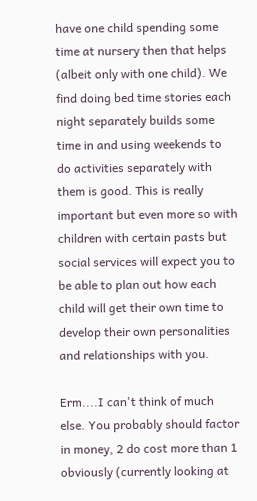have one child spending some time at nursery then that helps (albeit only with one child). We find doing bed time stories each night separately builds some time in and using weekends to do activities separately with them is good. This is really important but even more so with children with certain pasts but social services will expect you to be able to plan out how each child will get their own time to develop their own personalities and relationships with you.

Erm....I can't think of much else. You probably should factor in money, 2 do cost more than 1 obviously (currently looking at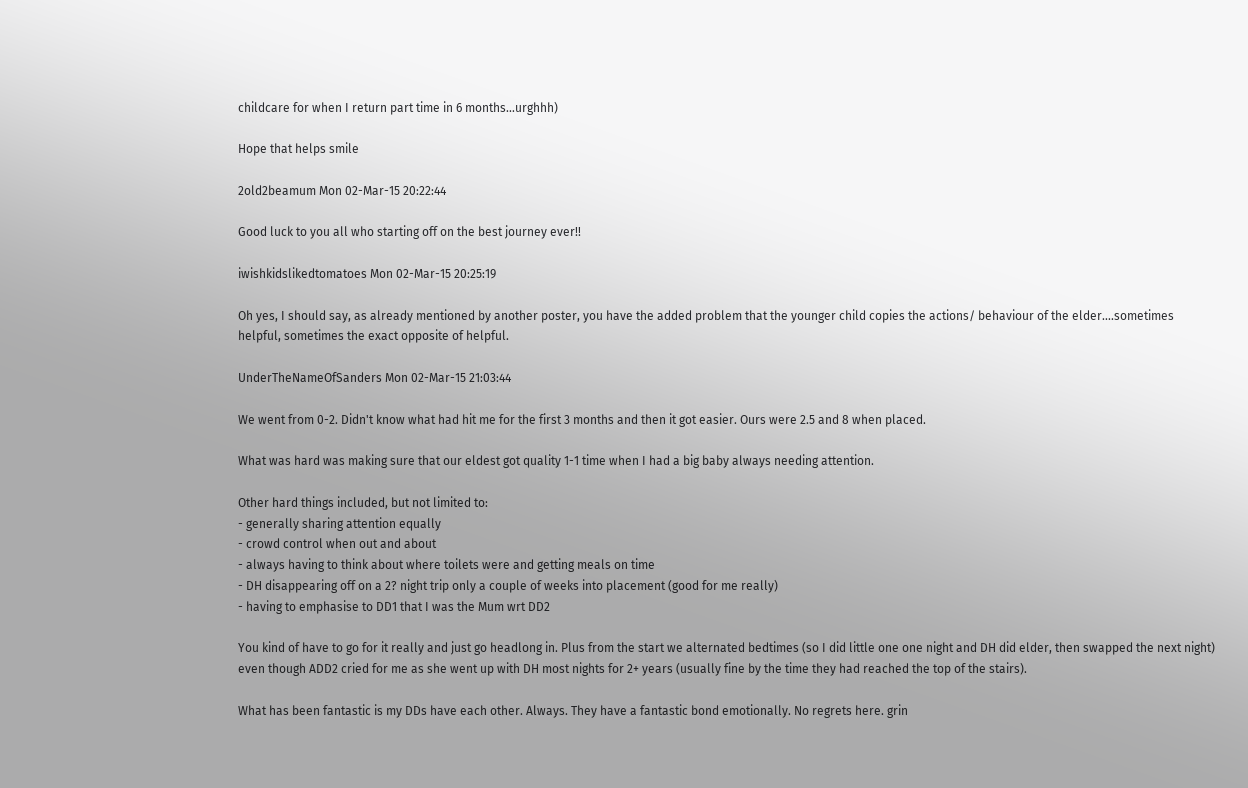childcare for when I return part time in 6 months...urghhh)

Hope that helps smile

2old2beamum Mon 02-Mar-15 20:22:44

Good luck to you all who starting off on the best journey ever!!

iwishkidslikedtomatoes Mon 02-Mar-15 20:25:19

Oh yes, I should say, as already mentioned by another poster, you have the added problem that the younger child copies the actions/ behaviour of the elder....sometimes helpful, sometimes the exact opposite of helpful.

UnderTheNameOfSanders Mon 02-Mar-15 21:03:44

We went from 0-2. Didn't know what had hit me for the first 3 months and then it got easier. Ours were 2.5 and 8 when placed.

What was hard was making sure that our eldest got quality 1-1 time when I had a big baby always needing attention.

Other hard things included, but not limited to:
- generally sharing attention equally
- crowd control when out and about
- always having to think about where toilets were and getting meals on time
- DH disappearing off on a 2? night trip only a couple of weeks into placement (good for me really)
- having to emphasise to DD1 that I was the Mum wrt DD2

You kind of have to go for it really and just go headlong in. Plus from the start we alternated bedtimes (so I did little one one night and DH did elder, then swapped the next night) even though ADD2 cried for me as she went up with DH most nights for 2+ years (usually fine by the time they had reached the top of the stairs).

What has been fantastic is my DDs have each other. Always. They have a fantastic bond emotionally. No regrets here. grin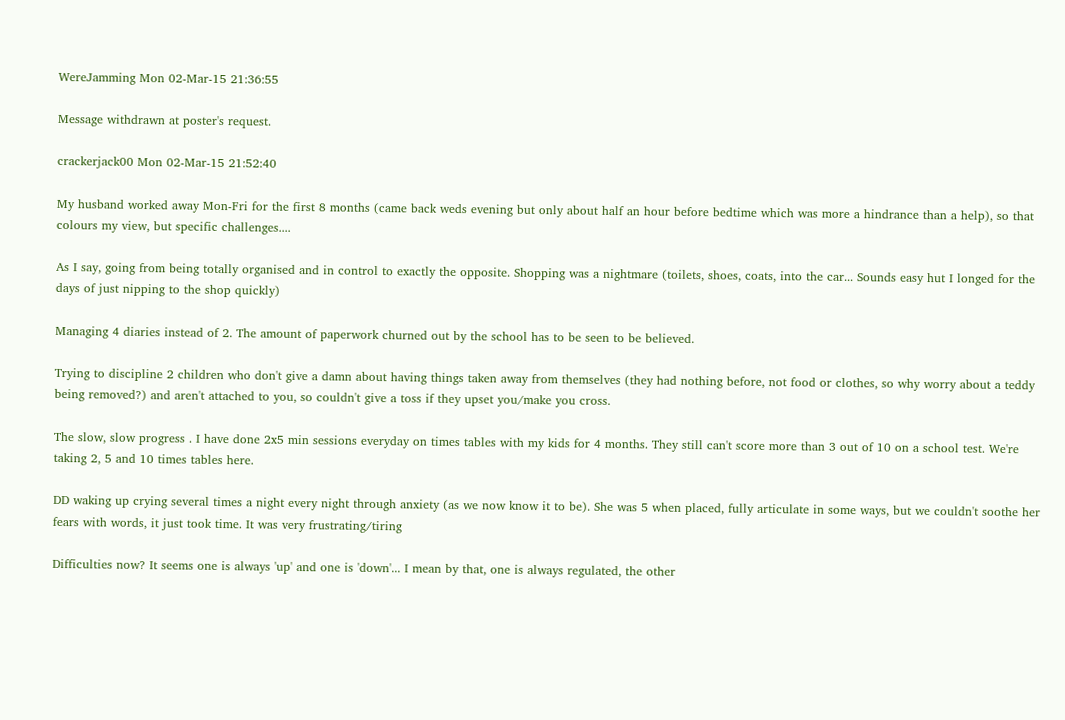WereJamming Mon 02-Mar-15 21:36:55

Message withdrawn at poster's request.

crackerjack00 Mon 02-Mar-15 21:52:40

My husband worked away Mon-Fri for the first 8 months (came back weds evening but only about half an hour before bedtime which was more a hindrance than a help), so that colours my view, but specific challenges....

As I say, going from being totally organised and in control to exactly the opposite. Shopping was a nightmare (toilets, shoes, coats, into the car... Sounds easy hut I longed for the days of just nipping to the shop quickly)

Managing 4 diaries instead of 2. The amount of paperwork churned out by the school has to be seen to be believed.

Trying to discipline 2 children who don't give a damn about having things taken away from themselves (they had nothing before, not food or clothes, so why worry about a teddy being removed?) and aren't attached to you, so couldn't give a toss if they upset you/make you cross.

The slow, slow progress . I have done 2x5 min sessions everyday on times tables with my kids for 4 months. They still can't score more than 3 out of 10 on a school test. We're taking 2, 5 and 10 times tables here.

DD waking up crying several times a night every night through anxiety (as we now know it to be). She was 5 when placed, fully articulate in some ways, but we couldn't soothe her fears with words, it just took time. It was very frustrating/tiring

Difficulties now? It seems one is always 'up' and one is 'down'... I mean by that, one is always regulated, the other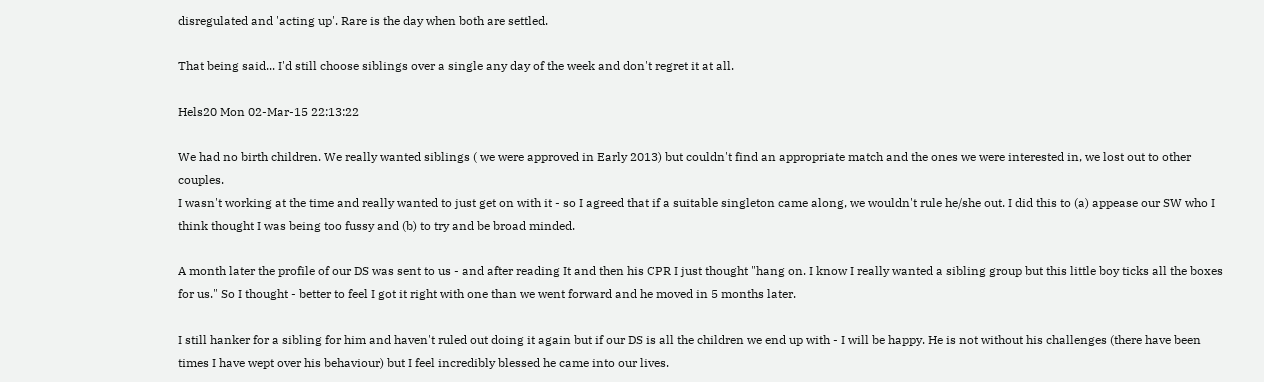disregulated and 'acting up'. Rare is the day when both are settled.

That being said... I'd still choose siblings over a single any day of the week and don't regret it at all.

Hels20 Mon 02-Mar-15 22:13:22

We had no birth children. We really wanted siblings ( we were approved in Early 2013) but couldn't find an appropriate match and the ones we were interested in, we lost out to other couples.
I wasn't working at the time and really wanted to just get on with it - so I agreed that if a suitable singleton came along, we wouldn't rule he/she out. I did this to (a) appease our SW who I think thought I was being too fussy and (b) to try and be broad minded.

A month later the profile of our DS was sent to us - and after reading It and then his CPR I just thought "hang on. I know I really wanted a sibling group but this little boy ticks all the boxes for us." So I thought - better to feel I got it right with one than we went forward and he moved in 5 months later.

I still hanker for a sibling for him and haven't ruled out doing it again but if our DS is all the children we end up with - I will be happy. He is not without his challenges (there have been times I have wept over his behaviour) but I feel incredibly blessed he came into our lives.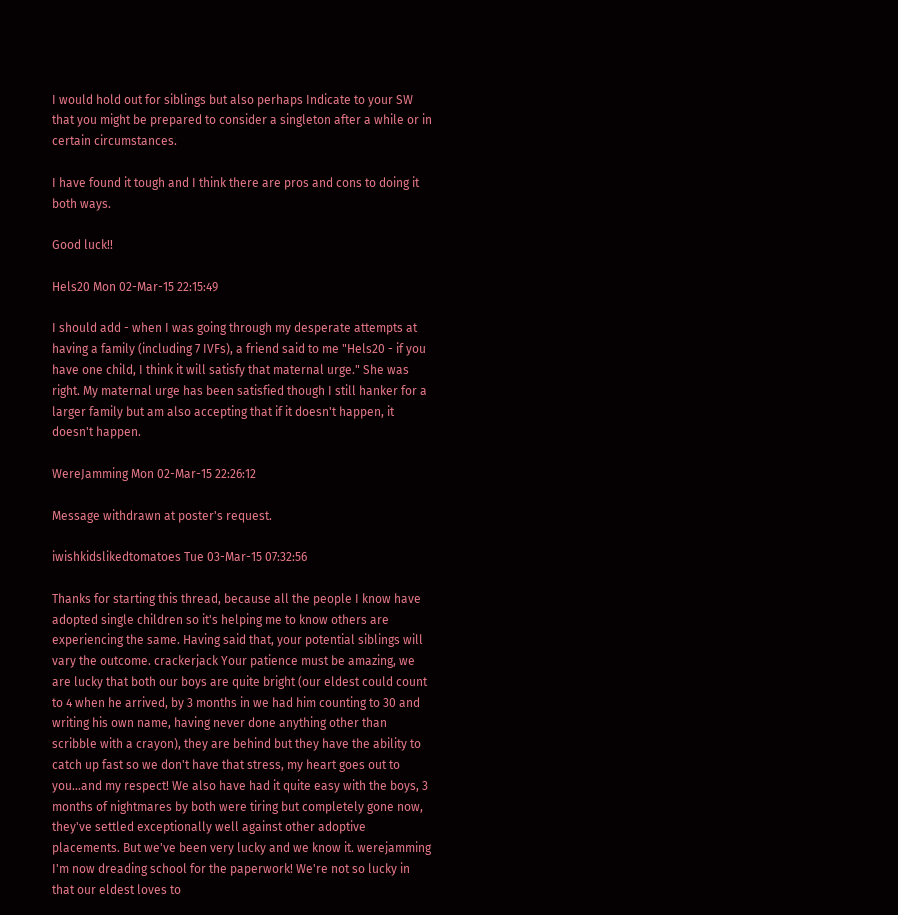I would hold out for siblings but also perhaps Indicate to your SW that you might be prepared to consider a singleton after a while or in certain circumstances.

I have found it tough and I think there are pros and cons to doing it both ways.

Good luck!!

Hels20 Mon 02-Mar-15 22:15:49

I should add - when I was going through my desperate attempts at having a family (including 7 IVFs), a friend said to me "Hels20 - if you have one child, I think it will satisfy that maternal urge." She was right. My maternal urge has been satisfied though I still hanker for a larger family but am also accepting that if it doesn't happen, it doesn't happen.

WereJamming Mon 02-Mar-15 22:26:12

Message withdrawn at poster's request.

iwishkidslikedtomatoes Tue 03-Mar-15 07:32:56

Thanks for starting this thread, because all the people I know have adopted single children so it's helping me to know others are experiencing the same. Having said that, your potential siblings will vary the outcome. crackerjack Your patience must be amazing, we are lucky that both our boys are quite bright (our eldest could count to 4 when he arrived, by 3 months in we had him counting to 30 and writing his own name, having never done anything other than scribble with a crayon), they are behind but they have the ability to catch up fast so we don't have that stress, my heart goes out to you...and my respect! We also have had it quite easy with the boys, 3 months of nightmares by both were tiring but completely gone now, they've settled exceptionally well against other adoptive placements. But we've been very lucky and we know it. werejamming I'm now dreading school for the paperwork! We're not so lucky in that our eldest loves to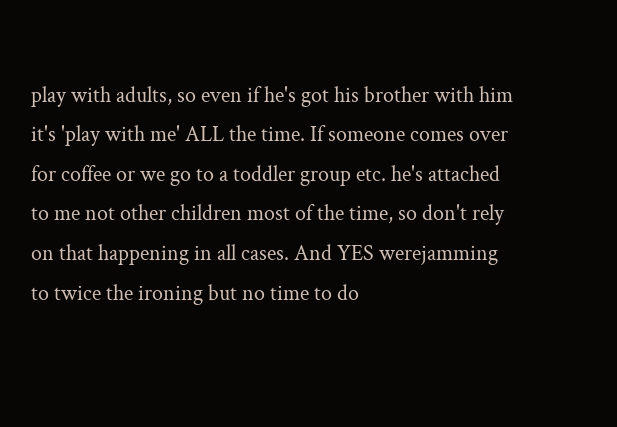play with adults, so even if he's got his brother with him it's 'play with me' ALL the time. If someone comes over for coffee or we go to a toddler group etc. he's attached to me not other children most of the time, so don't rely on that happening in all cases. And YES werejamming to twice the ironing but no time to do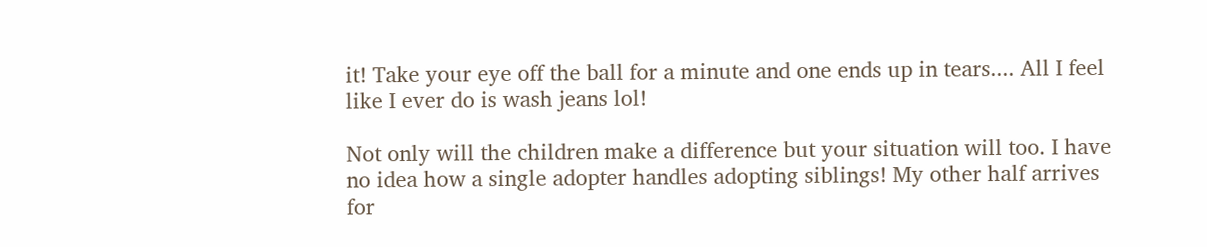it! Take your eye off the ball for a minute and one ends up in tears.... All I feel like I ever do is wash jeans lol!

Not only will the children make a difference but your situation will too. I have no idea how a single adopter handles adopting siblings! My other half arrives for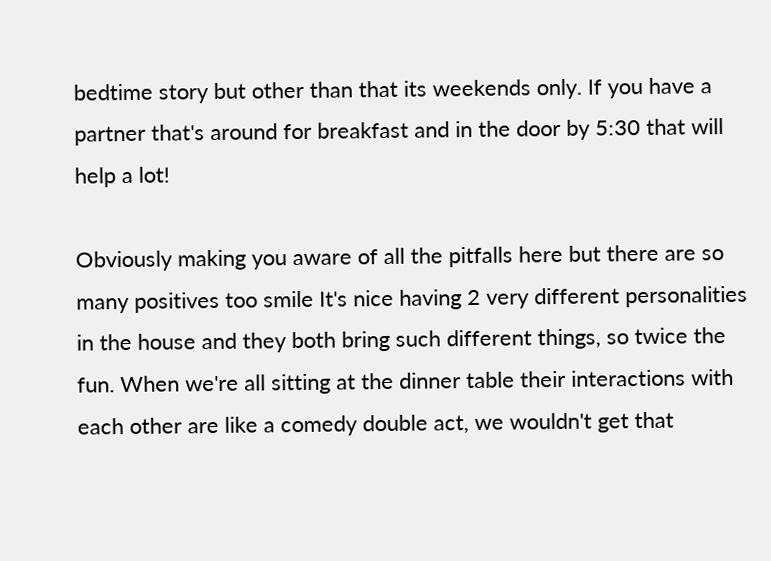bedtime story but other than that its weekends only. If you have a partner that's around for breakfast and in the door by 5:30 that will help a lot!

Obviously making you aware of all the pitfalls here but there are so many positives too smile It's nice having 2 very different personalities in the house and they both bring such different things, so twice the fun. When we're all sitting at the dinner table their interactions with each other are like a comedy double act, we wouldn't get that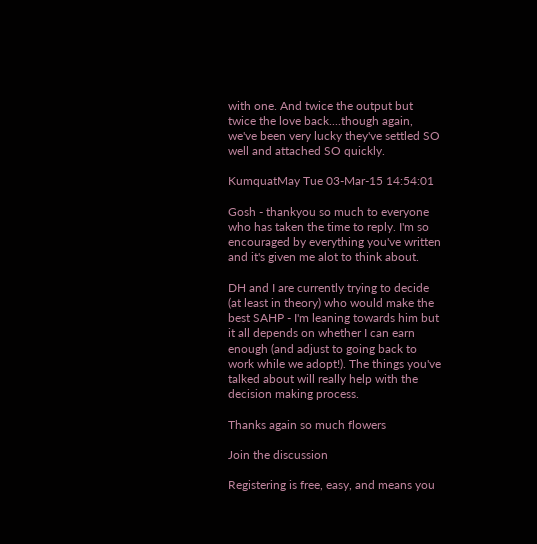with one. And twice the output but twice the love back....though again, we've been very lucky they've settled SO well and attached SO quickly.

KumquatMay Tue 03-Mar-15 14:54:01

Gosh - thankyou so much to everyone who has taken the time to reply. I'm so encouraged by everything you've written and it's given me alot to think about.

DH and I are currently trying to decide (at least in theory) who would make the best SAHP - I'm leaning towards him but it all depends on whether I can earn enough (and adjust to going back to work while we adopt!). The things you've talked about will really help with the decision making process.

Thanks again so much flowers

Join the discussion

Registering is free, easy, and means you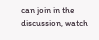can join in the discussion, watch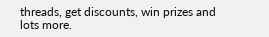threads, get discounts, win prizes and lots more.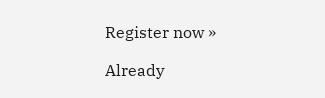Register now »

Already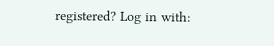registered? Log in with: